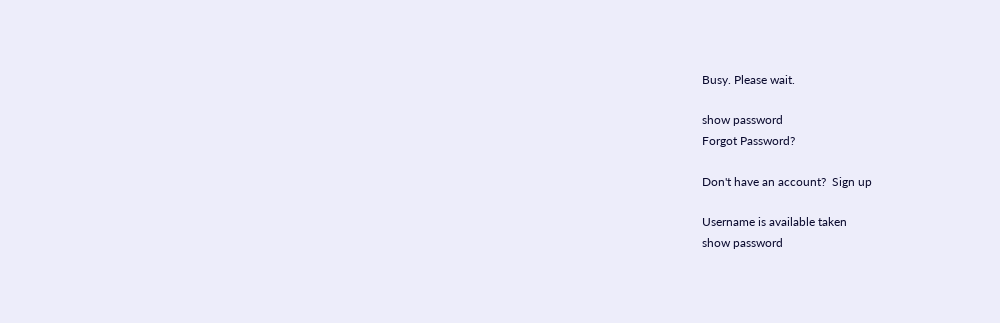Busy. Please wait.

show password
Forgot Password?

Don't have an account?  Sign up

Username is available taken
show password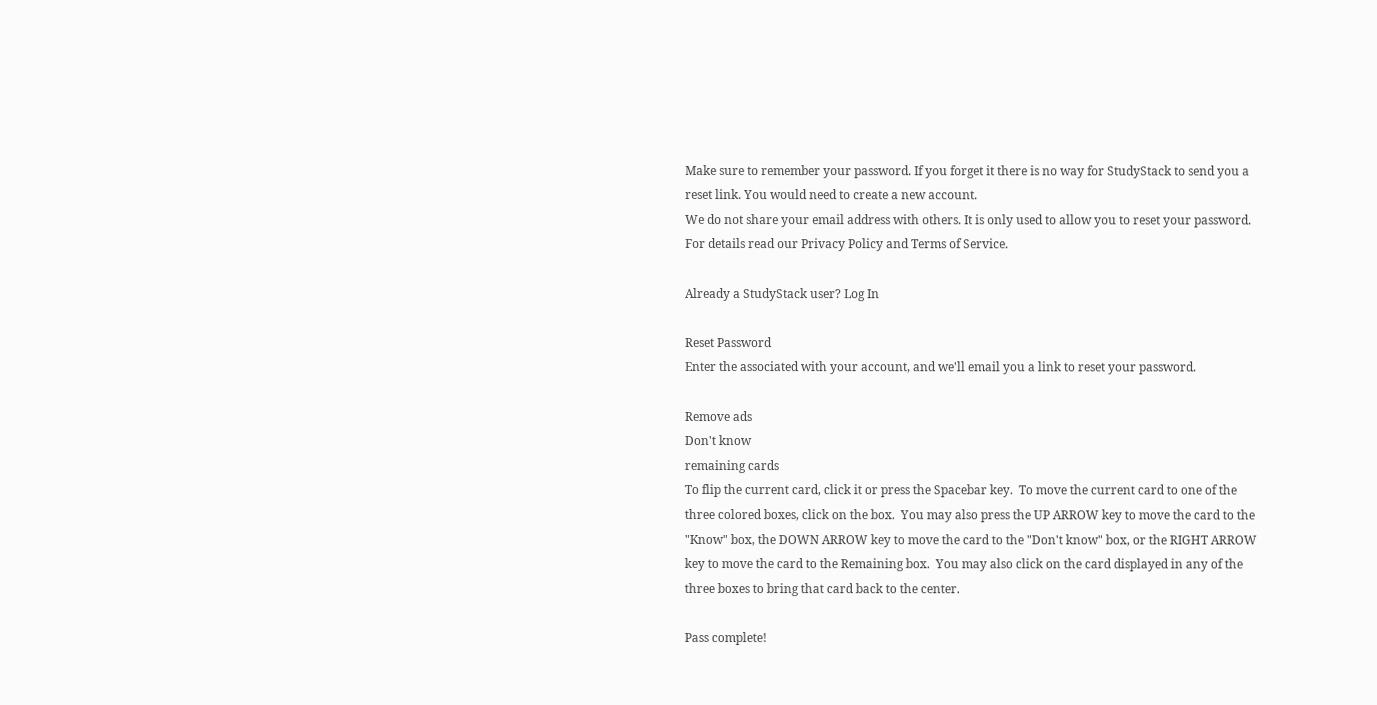Make sure to remember your password. If you forget it there is no way for StudyStack to send you a reset link. You would need to create a new account.
We do not share your email address with others. It is only used to allow you to reset your password. For details read our Privacy Policy and Terms of Service.

Already a StudyStack user? Log In

Reset Password
Enter the associated with your account, and we'll email you a link to reset your password.

Remove ads
Don't know
remaining cards
To flip the current card, click it or press the Spacebar key.  To move the current card to one of the three colored boxes, click on the box.  You may also press the UP ARROW key to move the card to the "Know" box, the DOWN ARROW key to move the card to the "Don't know" box, or the RIGHT ARROW key to move the card to the Remaining box.  You may also click on the card displayed in any of the three boxes to bring that card back to the center.

Pass complete!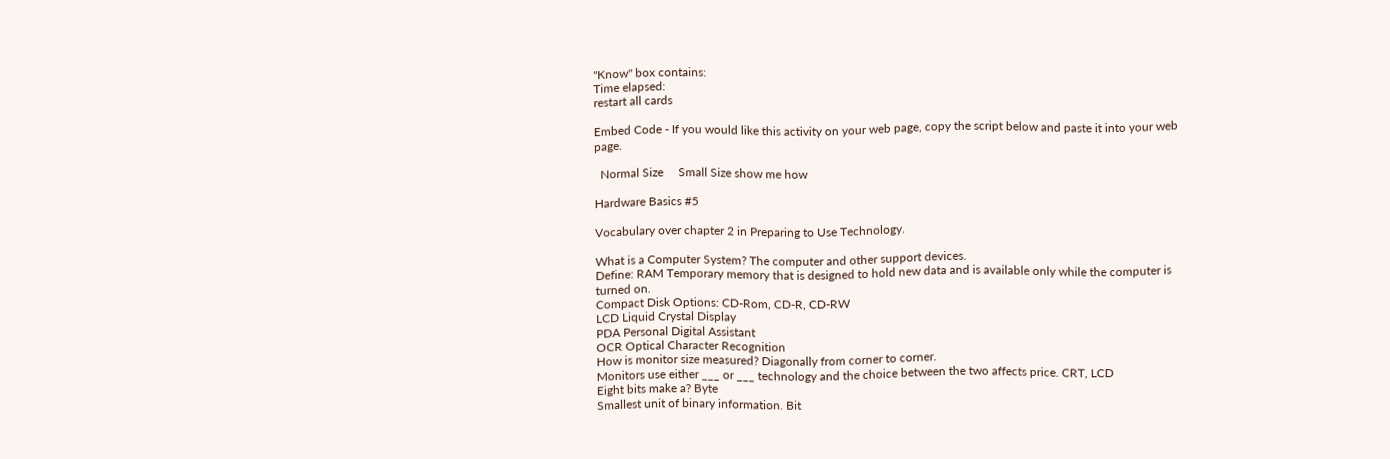"Know" box contains:
Time elapsed:
restart all cards

Embed Code - If you would like this activity on your web page, copy the script below and paste it into your web page.

  Normal Size     Small Size show me how

Hardware Basics #5

Vocabulary over chapter 2 in Preparing to Use Technology.

What is a Computer System? The computer and other support devices.
Define: RAM Temporary memory that is designed to hold new data and is available only while the computer is turned on.
Compact Disk Options: CD-Rom, CD-R, CD-RW
LCD Liquid Crystal Display
PDA Personal Digital Assistant
OCR Optical Character Recognition
How is monitor size measured? Diagonally from corner to corner.
Monitors use either ___ or ___ technology and the choice between the two affects price. CRT, LCD
Eight bits make a? Byte
Smallest unit of binary information. Bit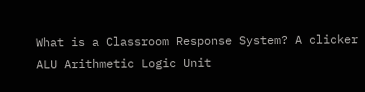What is a Classroom Response System? A clicker
ALU Arithmetic Logic Unit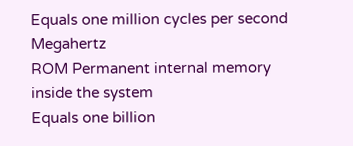Equals one million cycles per second Megahertz
ROM Permanent internal memory inside the system
Equals one billion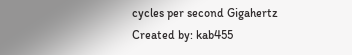cycles per second Gigahertz
Created by: kab455